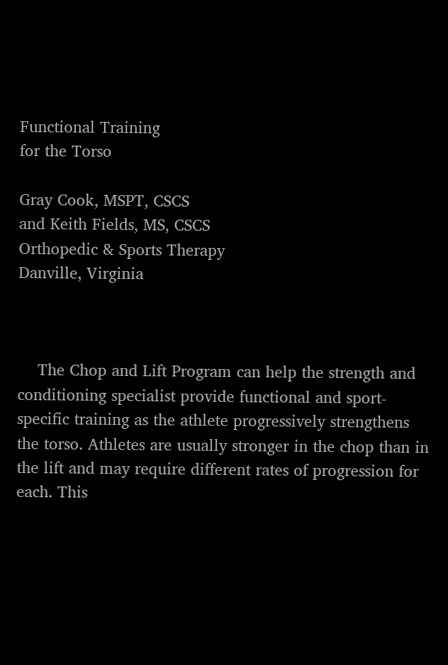Functional Training
for the Torso

Gray Cook, MSPT, CSCS
and Keith Fields, MS, CSCS
Orthopedic & Sports Therapy
Danville, Virginia



    The Chop and Lift Program can help the strength and conditioning specialist provide functional and sport-specific training as the athlete progressively strengthens the torso. Athletes are usually stronger in the chop than in the lift and may require different rates of progression for each. This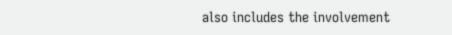also includes the involvement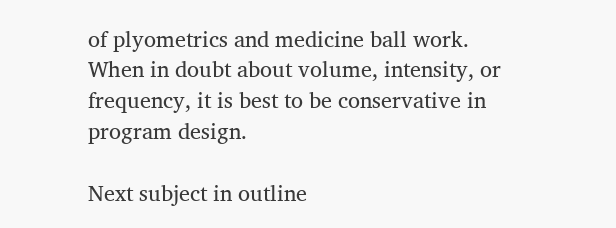of plyometrics and medicine ball work. When in doubt about volume, intensity, or frequency, it is best to be conservative in program design.

Next subject in outline